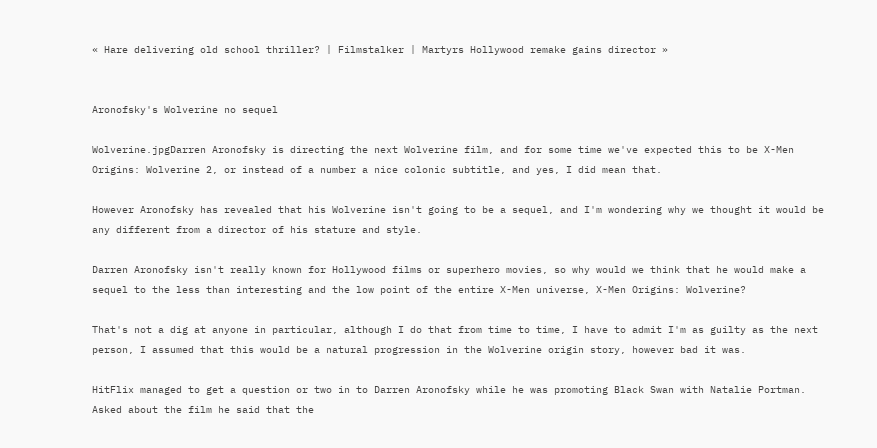« Hare delivering old school thriller? | Filmstalker | Martyrs Hollywood remake gains director »


Aronofsky's Wolverine no sequel

Wolverine.jpgDarren Aronofsky is directing the next Wolverine film, and for some time we've expected this to be X-Men Origins: Wolverine 2, or instead of a number a nice colonic subtitle, and yes, I did mean that.

However Aronofsky has revealed that his Wolverine isn't going to be a sequel, and I'm wondering why we thought it would be any different from a director of his stature and style.

Darren Aronofsky isn't really known for Hollywood films or superhero movies, so why would we think that he would make a sequel to the less than interesting and the low point of the entire X-Men universe, X-Men Origins: Wolverine?

That's not a dig at anyone in particular, although I do that from time to time, I have to admit I'm as guilty as the next person, I assumed that this would be a natural progression in the Wolverine origin story, however bad it was.

HitFlix managed to get a question or two in to Darren Aronofsky while he was promoting Black Swan with Natalie Portman. Asked about the film he said that the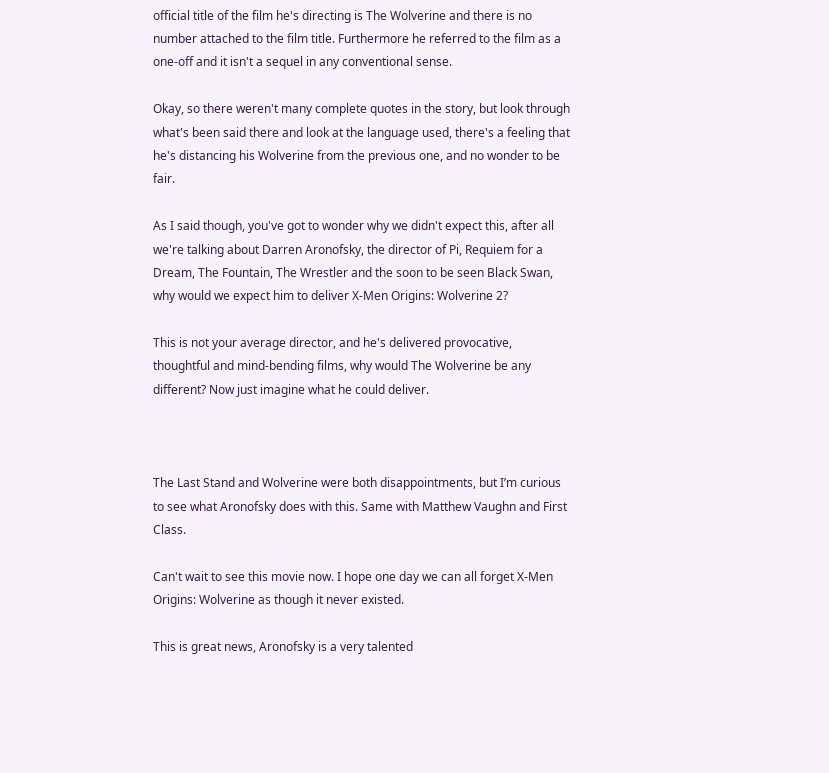official title of the film he's directing is The Wolverine and there is no number attached to the film title. Furthermore he referred to the film as a one-off and it isn't a sequel in any conventional sense.

Okay, so there weren't many complete quotes in the story, but look through what's been said there and look at the language used, there's a feeling that he's distancing his Wolverine from the previous one, and no wonder to be fair.

As I said though, you've got to wonder why we didn't expect this, after all we're talking about Darren Aronofsky, the director of Pi, Requiem for a Dream, The Fountain, The Wrestler and the soon to be seen Black Swan, why would we expect him to deliver X-Men Origins: Wolverine 2?

This is not your average director, and he's delivered provocative, thoughtful and mind-bending films, why would The Wolverine be any different? Now just imagine what he could deliver.



The Last Stand and Wolverine were both disappointments, but I’m curious to see what Aronofsky does with this. Same with Matthew Vaughn and First Class.

Can't wait to see this movie now. I hope one day we can all forget X-Men Origins: Wolverine as though it never existed.

This is great news, Aronofsky is a very talented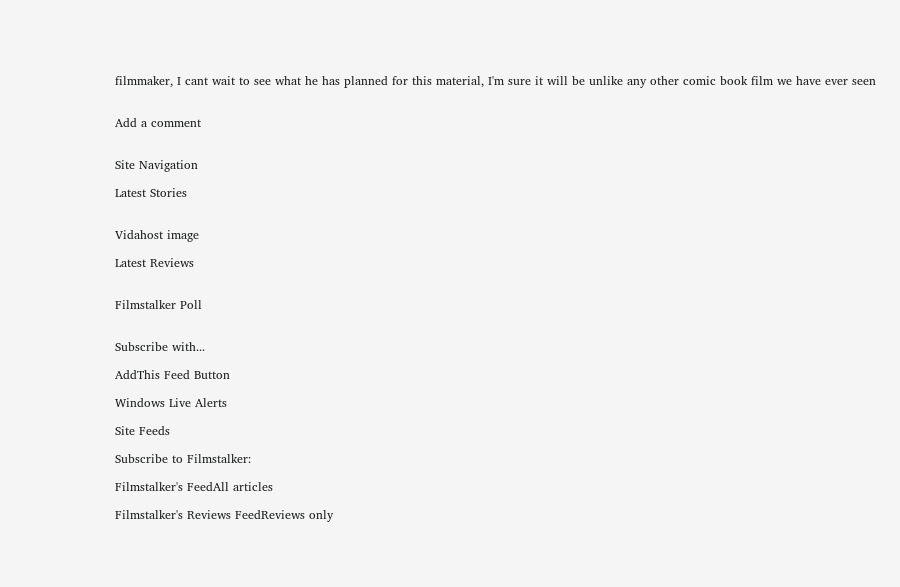filmmaker, I cant wait to see what he has planned for this material, I'm sure it will be unlike any other comic book film we have ever seen


Add a comment


Site Navigation

Latest Stories


Vidahost image

Latest Reviews


Filmstalker Poll


Subscribe with...

AddThis Feed Button

Windows Live Alerts

Site Feeds

Subscribe to Filmstalker:

Filmstalker's FeedAll articles

Filmstalker's Reviews FeedReviews only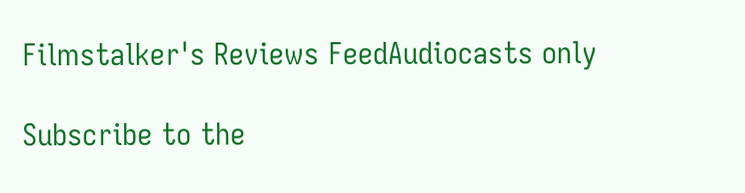Filmstalker's Reviews FeedAudiocasts only

Subscribe to the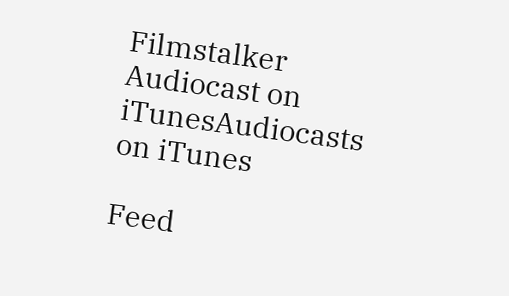Filmstalker Audiocast on iTunesAudiocasts on iTunes

Feed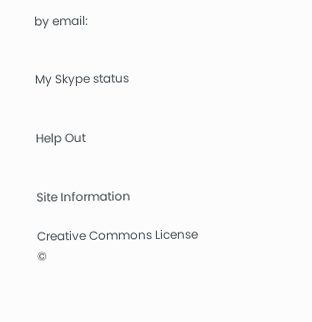by email:


My Skype status


Help Out


Site Information

Creative Commons License
©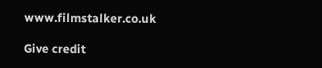www.filmstalker.co.uk

Give credit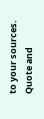to your sources. Quote and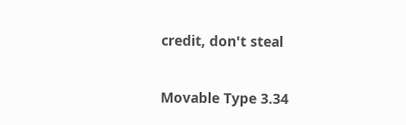credit, don't steal

Movable Type 3.34